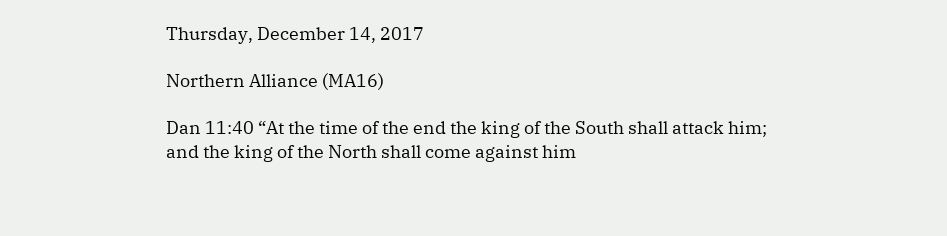Thursday, December 14, 2017

Northern Alliance (MA16)

Dan 11:40 “At the time of the end the king of the South shall attack him; and the king of the North shall come against him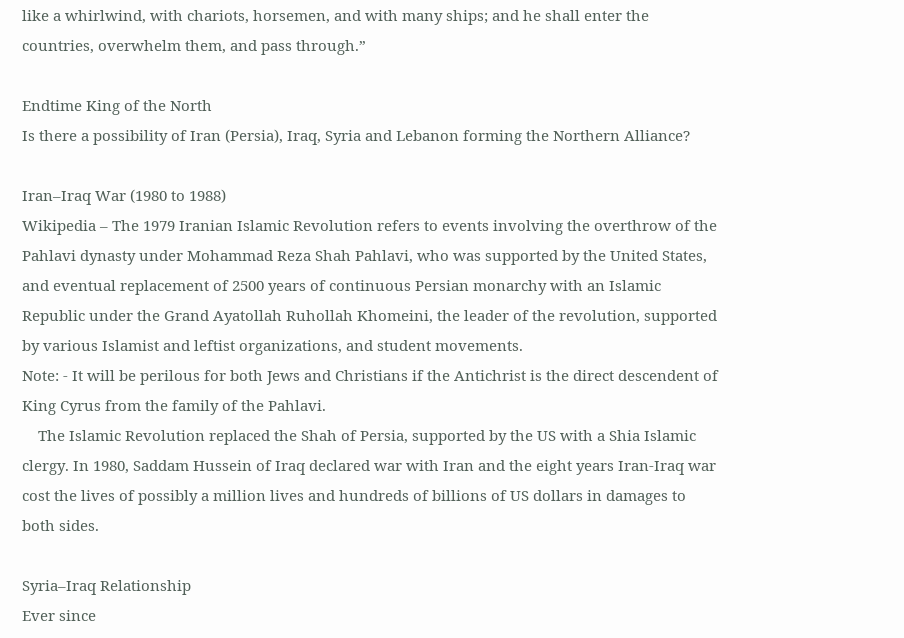like a whirlwind, with chariots, horsemen, and with many ships; and he shall enter the countries, overwhelm them, and pass through.”

Endtime King of the North
Is there a possibility of Iran (Persia), Iraq, Syria and Lebanon forming the Northern Alliance?

Iran–Iraq War (1980 to 1988)
Wikipedia – The 1979 Iranian Islamic Revolution refers to events involving the overthrow of the Pahlavi dynasty under Mohammad Reza Shah Pahlavi, who was supported by the United States, and eventual replacement of 2500 years of continuous Persian monarchy with an Islamic Republic under the Grand Ayatollah Ruhollah Khomeini, the leader of the revolution, supported by various Islamist and leftist organizations, and student movements.
Note: - It will be perilous for both Jews and Christians if the Antichrist is the direct descendent of King Cyrus from the family of the Pahlavi.
    The Islamic Revolution replaced the Shah of Persia, supported by the US with a Shia Islamic clergy. In 1980, Saddam Hussein of Iraq declared war with Iran and the eight years Iran-Iraq war cost the lives of possibly a million lives and hundreds of billions of US dollars in damages to both sides.

Syria–Iraq Relationship
Ever since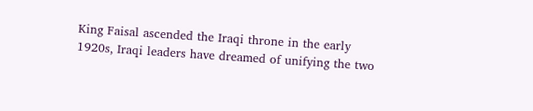King Faisal ascended the Iraqi throne in the early 1920s, Iraqi leaders have dreamed of unifying the two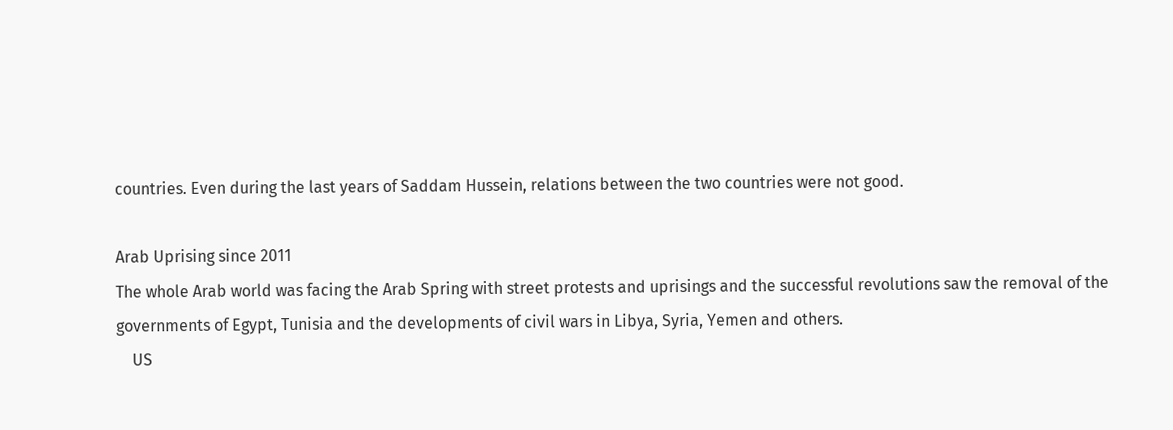countries. Even during the last years of Saddam Hussein, relations between the two countries were not good.

Arab Uprising since 2011
The whole Arab world was facing the Arab Spring with street protests and uprisings and the successful revolutions saw the removal of the governments of Egypt, Tunisia and the developments of civil wars in Libya, Syria, Yemen and others.
    US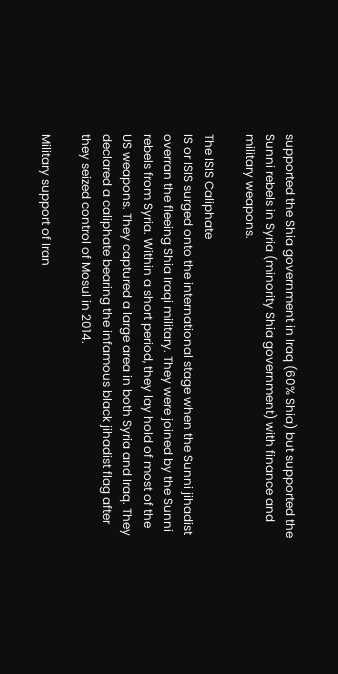supported the Shia government in Iraq (60% Shia) but supported the Sunni rebels in Syria (minority Shia government) with finance and military weapons.

The ISIS Caliphate
IS or ISIS surged onto the international stage when the Sunni jihadist overran the fleeing Shia Iraqi military. They were joined by the Sunni rebels from Syria. Within a short period, they lay hold of most of the US weapons. They captured a large area in both Syria and Iraq. They declared a caliphate bearing the infamous black jihadist flag after they seized control of Mosul in 2014.

Military support of Iran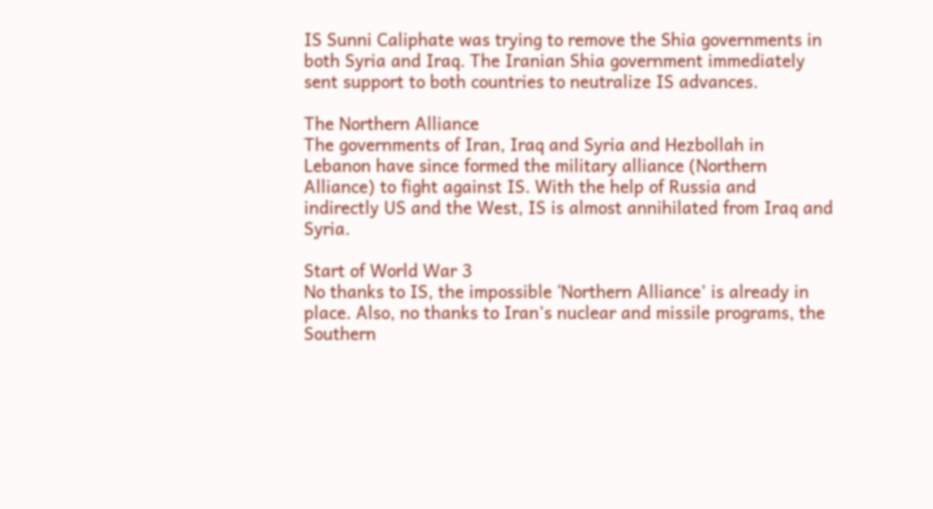IS Sunni Caliphate was trying to remove the Shia governments in both Syria and Iraq. The Iranian Shia government immediately sent support to both countries to neutralize IS advances.

The Northern Alliance
The governments of Iran, Iraq and Syria and Hezbollah in Lebanon have since formed the military alliance (Northern Alliance) to fight against IS. With the help of Russia and indirectly US and the West, IS is almost annihilated from Iraq and Syria.

Start of World War 3
No thanks to IS, the impossible ‘Northern Alliance’ is already in place. Also, no thanks to Iran’s nuclear and missile programs, the Southern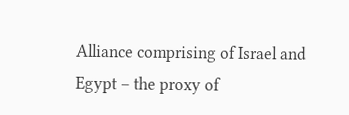Alliance comprising of Israel and Egypt – the proxy of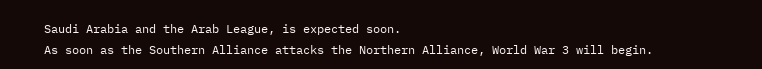Saudi Arabia and the Arab League, is expected soon.
As soon as the Southern Alliance attacks the Northern Alliance, World War 3 will begin.